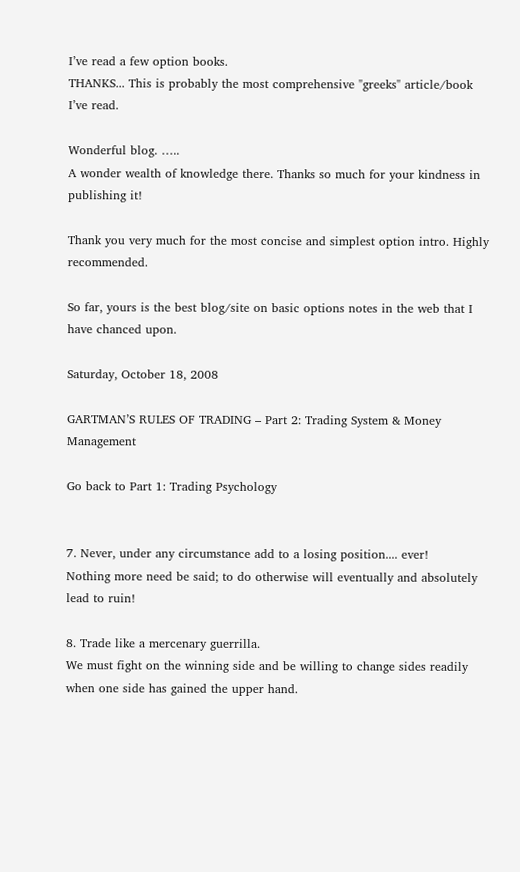I’ve read a few option books.
THANKS... This is probably the most comprehensive "greeks" article/book I’ve read.

Wonderful blog. …..
A wonder wealth of knowledge there. Thanks so much for your kindness in publishing it!

Thank you very much for the most concise and simplest option intro. Highly recommended.

So far, yours is the best blog/site on basic options notes in the web that I have chanced upon.

Saturday, October 18, 2008

GARTMAN’S RULES OF TRADING – Part 2: Trading System & Money Management

Go back to Part 1: Trading Psychology


7. Never, under any circumstance add to a losing position.... ever!
Nothing more need be said; to do otherwise will eventually and absolutely lead to ruin!

8. Trade like a mercenary guerrilla.
We must fight on the winning side and be willing to change sides readily when one side has gained the upper hand.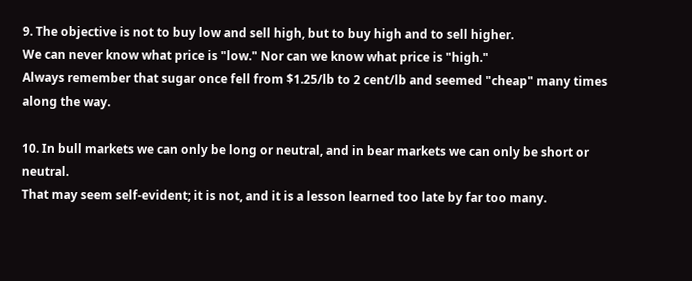9. The objective is not to buy low and sell high, but to buy high and to sell higher.
We can never know what price is "low." Nor can we know what price is "high."
Always remember that sugar once fell from $1.25/lb to 2 cent/lb and seemed "cheap" many times along the way.

10. In bull markets we can only be long or neutral, and in bear markets we can only be short or neutral.
That may seem self-evident; it is not, and it is a lesson learned too late by far too many.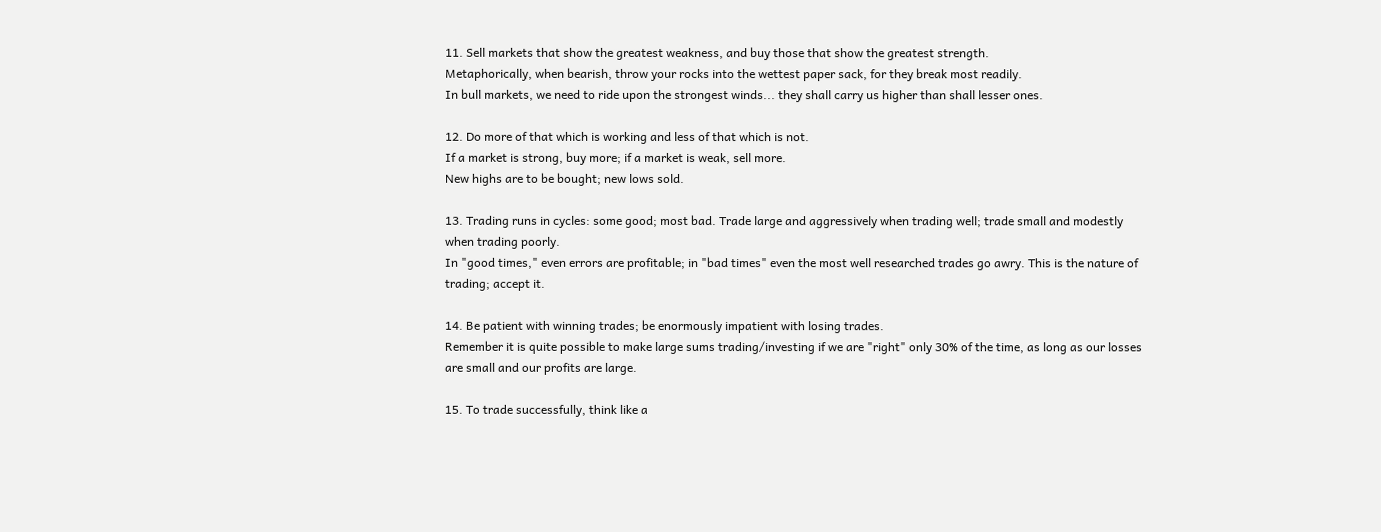11. Sell markets that show the greatest weakness, and buy those that show the greatest strength.
Metaphorically, when bearish, throw your rocks into the wettest paper sack, for they break most readily.
In bull markets, we need to ride upon the strongest winds... they shall carry us higher than shall lesser ones.

12. Do more of that which is working and less of that which is not.
If a market is strong, buy more; if a market is weak, sell more.
New highs are to be bought; new lows sold.

13. Trading runs in cycles: some good; most bad. Trade large and aggressively when trading well; trade small and modestly when trading poorly.
In "good times," even errors are profitable; in "bad times" even the most well researched trades go awry. This is the nature of trading; accept it.

14. Be patient with winning trades; be enormously impatient with losing trades.
Remember it is quite possible to make large sums trading/investing if we are "right" only 30% of the time, as long as our losses are small and our profits are large.

15. To trade successfully, think like a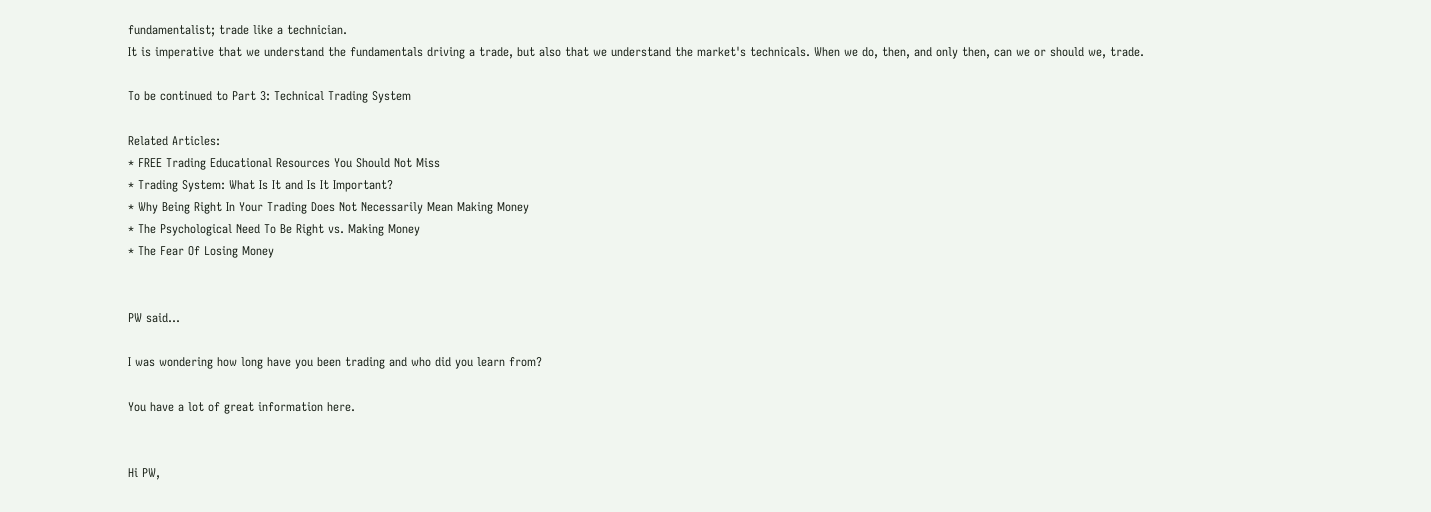fundamentalist; trade like a technician.
It is imperative that we understand the fundamentals driving a trade, but also that we understand the market's technicals. When we do, then, and only then, can we or should we, trade.

To be continued to Part 3: Technical Trading System

Related Articles:
* FREE Trading Educational Resources You Should Not Miss
* Trading System: What Is It and Is It Important?
* Why Being Right In Your Trading Does Not Necessarily Mean Making Money
* The Psychological Need To Be Right vs. Making Money
* The Fear Of Losing Money


PW said...

I was wondering how long have you been trading and who did you learn from?

You have a lot of great information here.


Hi PW,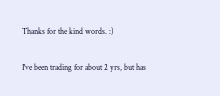Thanks for the kind words. :)

I've been trading for about 2 yrs, but has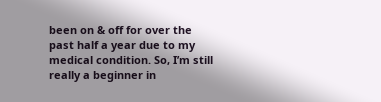been on & off for over the past half a year due to my medical condition. So, I’m still really a beginner in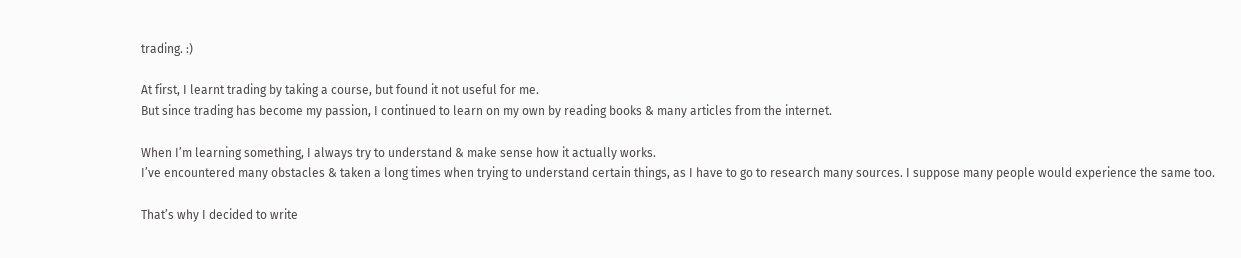trading. :)

At first, I learnt trading by taking a course, but found it not useful for me.
But since trading has become my passion, I continued to learn on my own by reading books & many articles from the internet.

When I’m learning something, I always try to understand & make sense how it actually works.
I’ve encountered many obstacles & taken a long times when trying to understand certain things, as I have to go to research many sources. I suppose many people would experience the same too.

That’s why I decided to write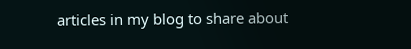articles in my blog to share about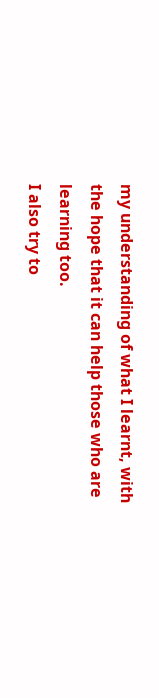my understanding of what I learnt, with the hope that it can help those who are learning too.
I also try to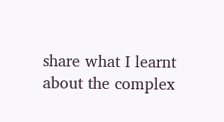share what I learnt about the complex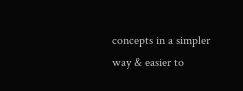concepts in a simpler way & easier to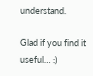understand.

Glad if you find it useful… :)